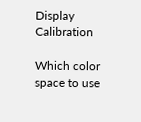Display Calibration

Which color space to use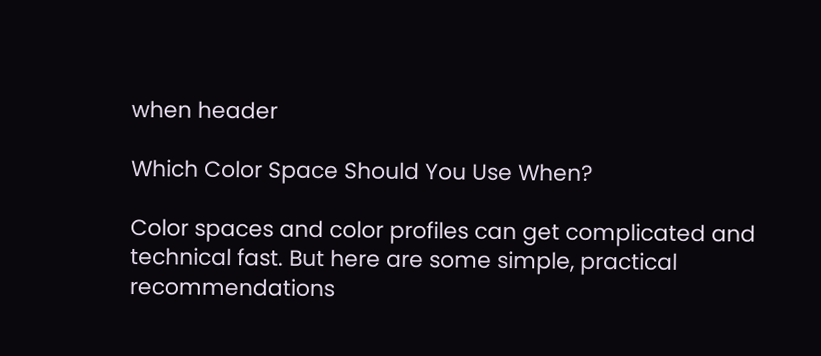when header

Which Color Space Should You Use When?

Color spaces and color profiles can get complicated and technical fast. But here are some simple, practical recommendations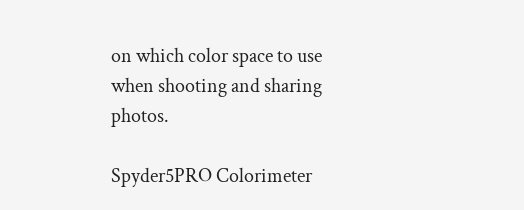on which color space to use when shooting and sharing photos.

Spyder5PRO Colorimeter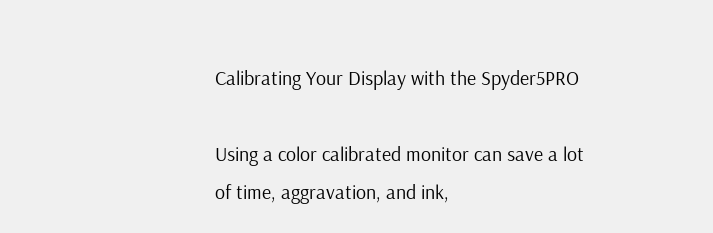Calibrating Your Display with the Spyder5PRO

Using a color calibrated monitor can save a lot of time, aggravation, and ink,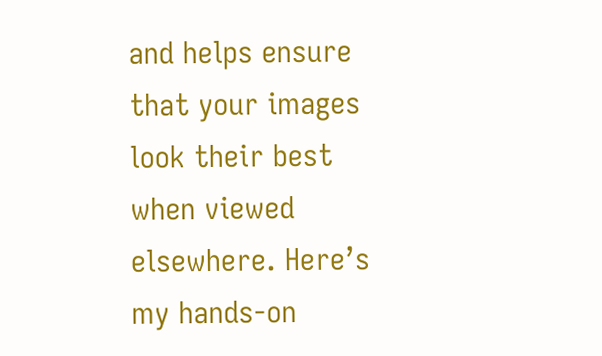and helps ensure that your images look their best when viewed elsewhere. Here’s my hands-on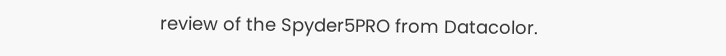review of the Spyder5PRO from Datacolor.